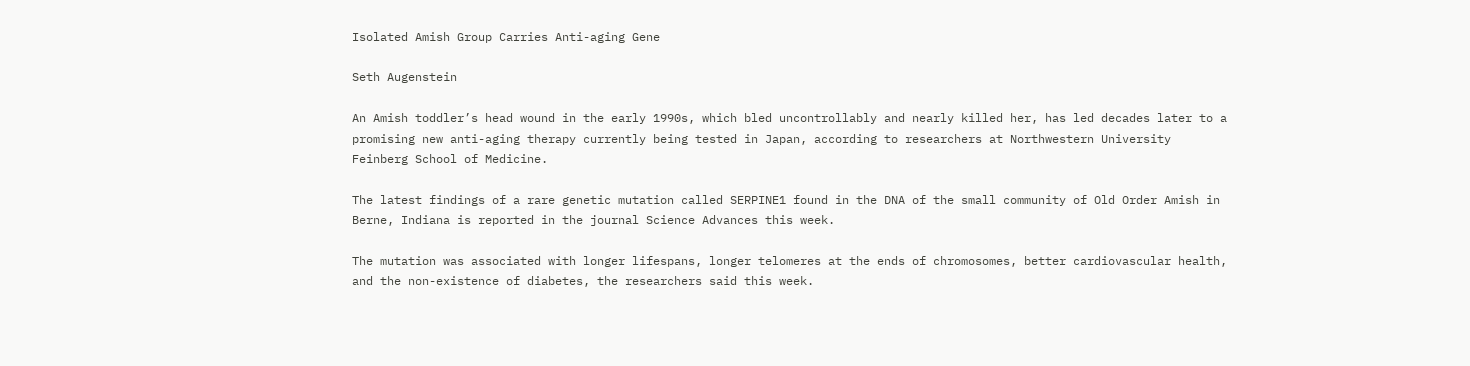Isolated Amish Group Carries Anti-aging Gene

Seth Augenstein

An Amish toddler’s head wound in the early 1990s, which bled uncontrollably and nearly killed her, has led decades later to a promising new anti-aging therapy currently being tested in Japan, according to researchers at Northwestern University Feinberg School of Medicine.

The latest findings of a rare genetic mutation called SERPINE1 found in the DNA of the small community of Old Order Amish in Berne, Indiana is reported in the journal Science Advances this week.

The mutation was associated with longer lifespans, longer telomeres at the ends of chromosomes, better cardiovascular health, and the non-existence of diabetes, the researchers said this week.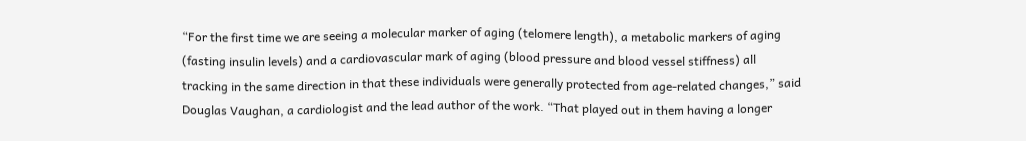“For the first time we are seeing a molecular marker of aging (telomere length), a metabolic markers of aging (fasting insulin levels) and a cardiovascular mark of aging (blood pressure and blood vessel stiffness) all tracking in the same direction in that these individuals were generally protected from age-related changes,” said Douglas Vaughan, a cardiologist and the lead author of the work. “That played out in them having a longer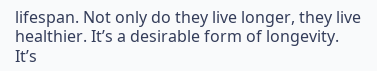lifespan. Not only do they live longer, they live healthier. It’s a desirable form of longevity. It’s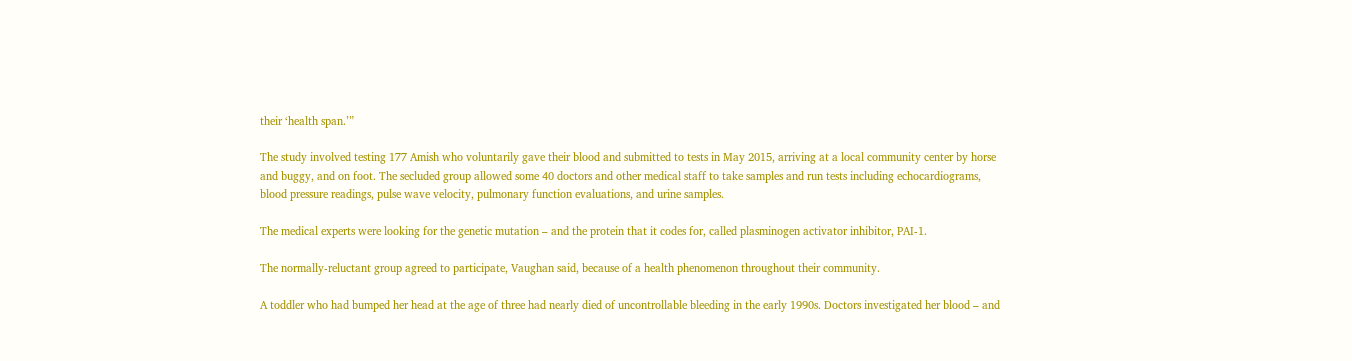their ‘health span.’”

The study involved testing 177 Amish who voluntarily gave their blood and submitted to tests in May 2015, arriving at a local community center by horse and buggy, and on foot. The secluded group allowed some 40 doctors and other medical staff to take samples and run tests including echocardiograms, blood pressure readings, pulse wave velocity, pulmonary function evaluations, and urine samples.

The medical experts were looking for the genetic mutation – and the protein that it codes for, called plasminogen activator inhibitor, PAI-1.

The normally-reluctant group agreed to participate, Vaughan said, because of a health phenomenon throughout their community.

A toddler who had bumped her head at the age of three had nearly died of uncontrollable bleeding in the early 1990s. Doctors investigated her blood – and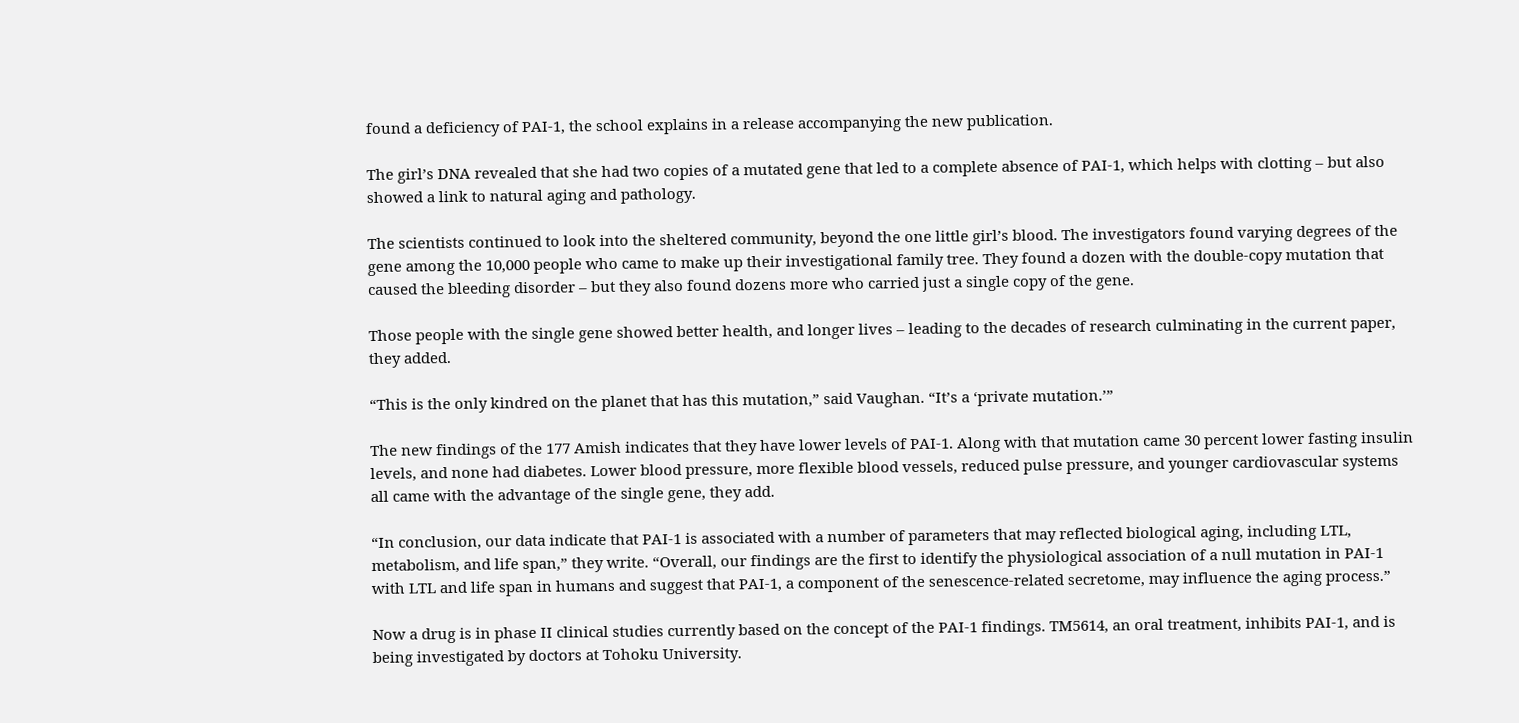found a deficiency of PAI-1, the school explains in a release accompanying the new publication.

The girl’s DNA revealed that she had two copies of a mutated gene that led to a complete absence of PAI-1, which helps with clotting – but also showed a link to natural aging and pathology.

The scientists continued to look into the sheltered community, beyond the one little girl’s blood. The investigators found varying degrees of the gene among the 10,000 people who came to make up their investigational family tree. They found a dozen with the double-copy mutation that caused the bleeding disorder – but they also found dozens more who carried just a single copy of the gene.

Those people with the single gene showed better health, and longer lives – leading to the decades of research culminating in the current paper, they added.

“This is the only kindred on the planet that has this mutation,” said Vaughan. “It’s a ‘private mutation.’”

The new findings of the 177 Amish indicates that they have lower levels of PAI-1. Along with that mutation came 30 percent lower fasting insulin levels, and none had diabetes. Lower blood pressure, more flexible blood vessels, reduced pulse pressure, and younger cardiovascular systems all came with the advantage of the single gene, they add.

“In conclusion, our data indicate that PAI-1 is associated with a number of parameters that may reflected biological aging, including LTL, metabolism, and life span,” they write. “Overall, our findings are the first to identify the physiological association of a null mutation in PAI-1 with LTL and life span in humans and suggest that PAI-1, a component of the senescence-related secretome, may influence the aging process.”

Now a drug is in phase II clinical studies currently based on the concept of the PAI-1 findings. TM5614, an oral treatment, inhibits PAI-1, and is being investigated by doctors at Tohoku University.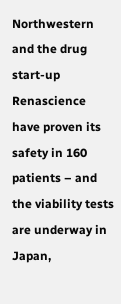Northwestern and the drug start-up Renascience have proven its safety in 160 patients – and the viability tests are underway in Japan,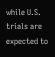while U.S. trials are expected to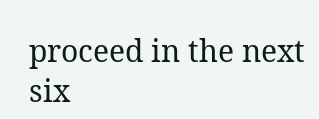proceed in the next six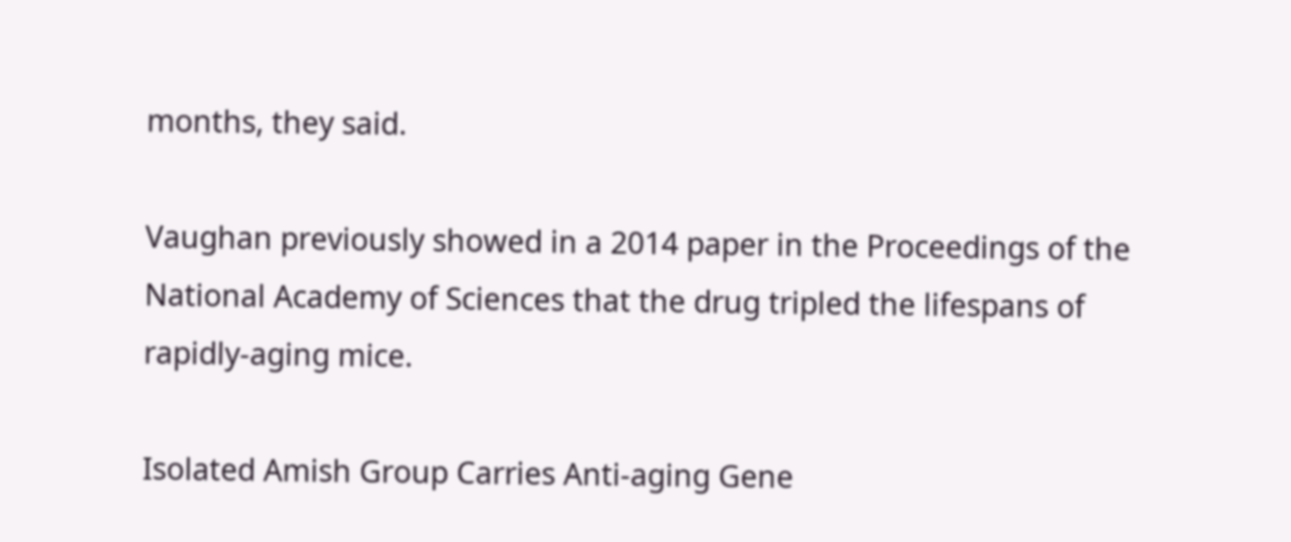months, they said.

Vaughan previously showed in a 2014 paper in the Proceedings of the National Academy of Sciences that the drug tripled the lifespans of rapidly-aging mice.

Isolated Amish Group Carries Anti-aging Gene